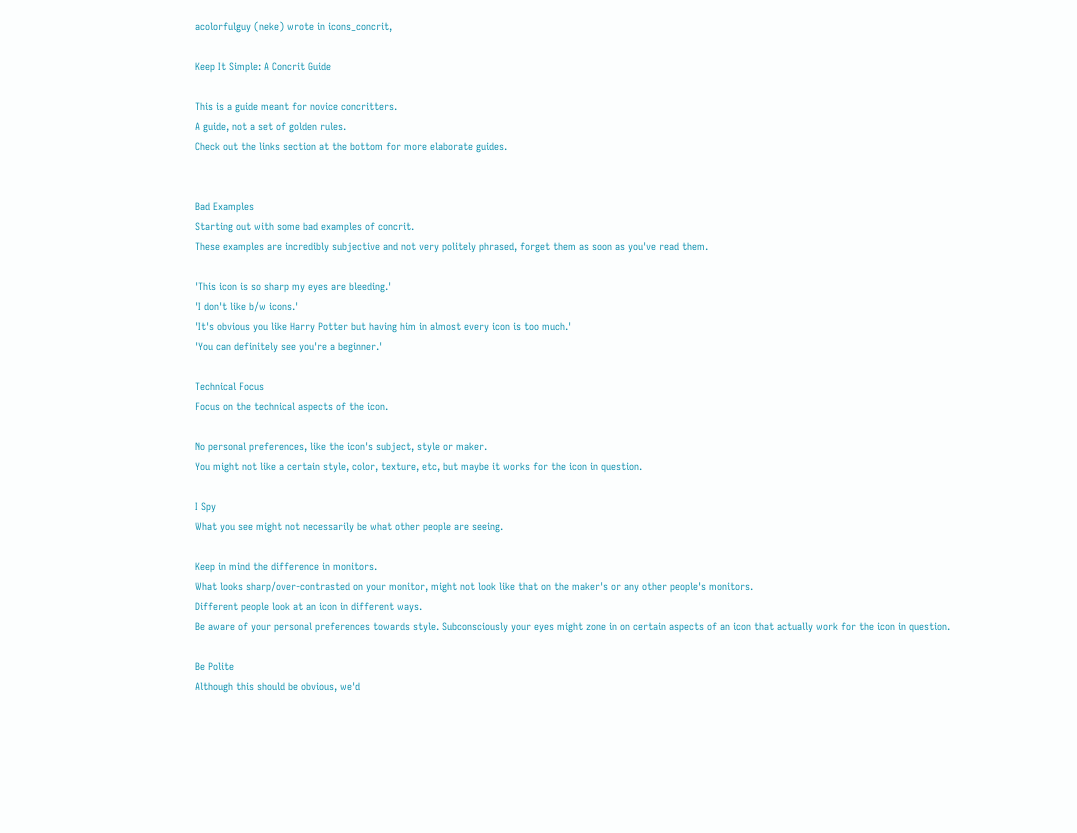acolorfulguy (neke) wrote in icons_concrit,

Keep It Simple: A Concrit Guide

This is a guide meant for novice concritters.
A guide, not a set of golden rules.
Check out the links section at the bottom for more elaborate guides.


Bad Examples
Starting out with some bad examples of concrit.
These examples are incredibly subjective and not very politely phrased, forget them as soon as you've read them.

'This icon is so sharp my eyes are bleeding.'
'I don't like b/w icons.'
'It's obvious you like Harry Potter but having him in almost every icon is too much.'
'You can definitely see you're a beginner.'

Technical Focus
Focus on the technical aspects of the icon.

No personal preferences, like the icon's subject, style or maker.
You might not like a certain style, color, texture, etc, but maybe it works for the icon in question.

I Spy
What you see might not necessarily be what other people are seeing.

Keep in mind the difference in monitors.
What looks sharp/over-contrasted on your monitor, might not look like that on the maker's or any other people's monitors.
Different people look at an icon in different ways.
Be aware of your personal preferences towards style. Subconsciously your eyes might zone in on certain aspects of an icon that actually work for the icon in question.

Be Polite
Although this should be obvious, we'd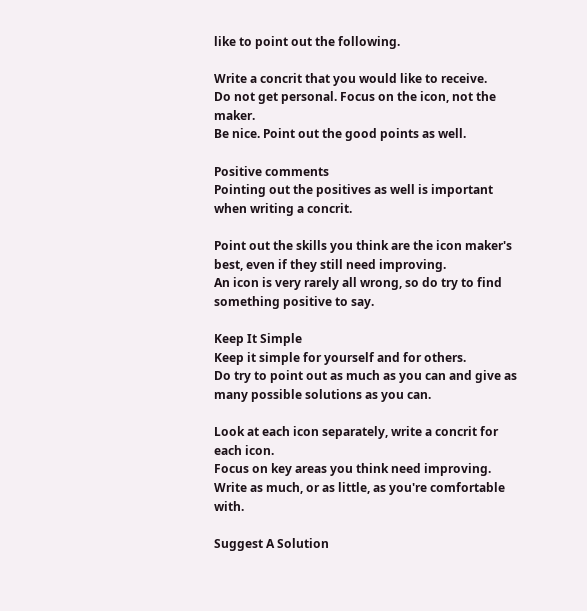like to point out the following.

Write a concrit that you would like to receive.
Do not get personal. Focus on the icon, not the maker.
Be nice. Point out the good points as well.

Positive comments
Pointing out the positives as well is important when writing a concrit.

Point out the skills you think are the icon maker's best, even if they still need improving.
An icon is very rarely all wrong, so do try to find something positive to say.

Keep It Simple
Keep it simple for yourself and for others.
Do try to point out as much as you can and give as many possible solutions as you can.

Look at each icon separately, write a concrit for each icon.
Focus on key areas you think need improving.
Write as much, or as little, as you're comfortable with.

Suggest A Solution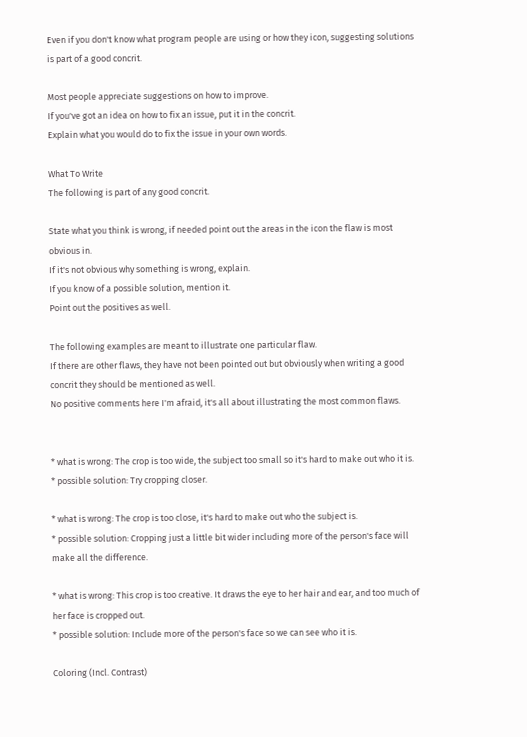Even if you don't know what program people are using or how they icon, suggesting solutions is part of a good concrit.

Most people appreciate suggestions on how to improve.
If you've got an idea on how to fix an issue, put it in the concrit.
Explain what you would do to fix the issue in your own words.

What To Write
The following is part of any good concrit.

State what you think is wrong, if needed point out the areas in the icon the flaw is most obvious in.
If it's not obvious why something is wrong, explain.
If you know of a possible solution, mention it.
Point out the positives as well.

The following examples are meant to illustrate one particular flaw.
If there are other flaws, they have not been pointed out but obviously when writing a good concrit they should be mentioned as well.
No positive comments here I'm afraid, it's all about illustrating the most common flaws.


* what is wrong: The crop is too wide, the subject too small so it's hard to make out who it is.
* possible solution: Try cropping closer.

* what is wrong: The crop is too close, it's hard to make out who the subject is.
* possible solution: Cropping just a little bit wider including more of the person's face will make all the difference.

* what is wrong: This crop is too creative. It draws the eye to her hair and ear, and too much of her face is cropped out.
* possible solution: Include more of the person's face so we can see who it is.

Coloring (Incl. Contrast)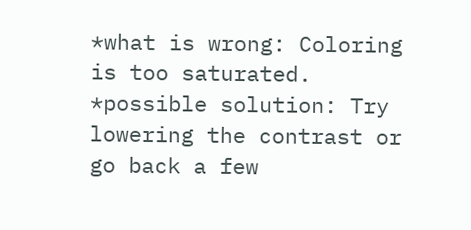*what is wrong: Coloring is too saturated.
*possible solution: Try lowering the contrast or go back a few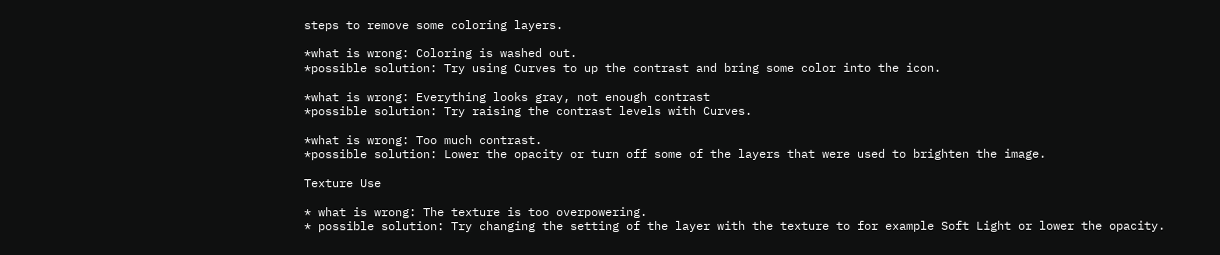steps to remove some coloring layers.

*what is wrong: Coloring is washed out.
*possible solution: Try using Curves to up the contrast and bring some color into the icon.

*what is wrong: Everything looks gray, not enough contrast
*possible solution: Try raising the contrast levels with Curves.

*what is wrong: Too much contrast.
*possible solution: Lower the opacity or turn off some of the layers that were used to brighten the image.

Texture Use

* what is wrong: The texture is too overpowering.
* possible solution: Try changing the setting of the layer with the texture to for example Soft Light or lower the opacity.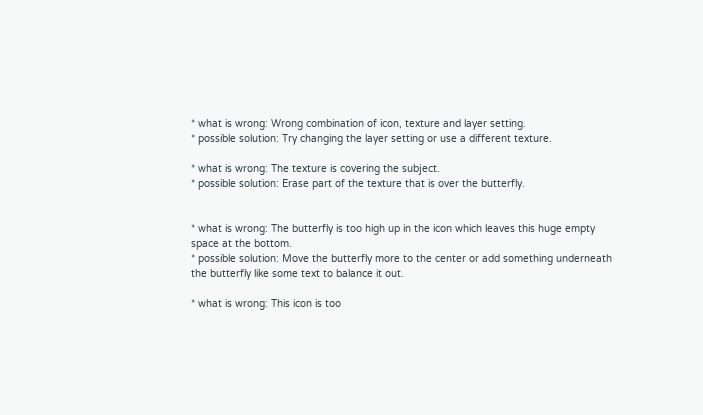* what is wrong: Wrong combination of icon, texture and layer setting.
* possible solution: Try changing the layer setting or use a different texture.

* what is wrong: The texture is covering the subject.
* possible solution: Erase part of the texture that is over the butterfly.


* what is wrong: The butterfly is too high up in the icon which leaves this huge empty space at the bottom.
* possible solution: Move the butterfly more to the center or add something underneath the butterfly like some text to balance it out.

* what is wrong: This icon is too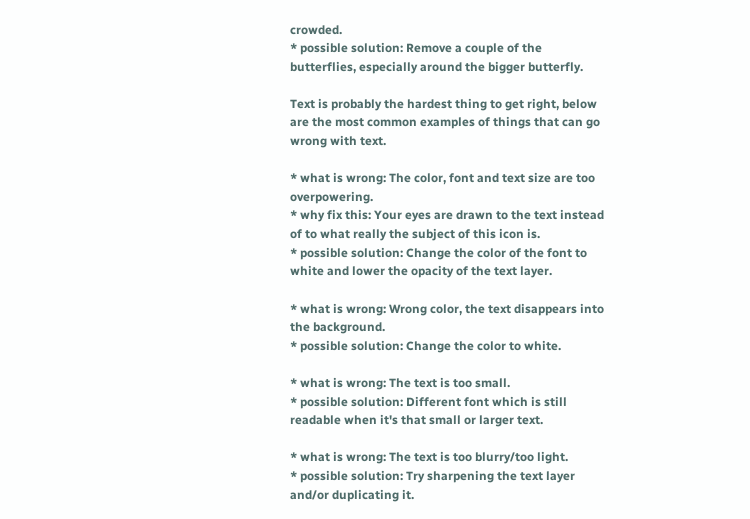crowded.
* possible solution: Remove a couple of the butterflies, especially around the bigger butterfly.

Text is probably the hardest thing to get right, below are the most common examples of things that can go wrong with text.

* what is wrong: The color, font and text size are too overpowering.
* why fix this: Your eyes are drawn to the text instead of to what really the subject of this icon is.
* possible solution: Change the color of the font to white and lower the opacity of the text layer.

* what is wrong: Wrong color, the text disappears into the background.
* possible solution: Change the color to white.

* what is wrong: The text is too small.
* possible solution: Different font which is still readable when it's that small or larger text.

* what is wrong: The text is too blurry/too light.
* possible solution: Try sharpening the text layer and/or duplicating it.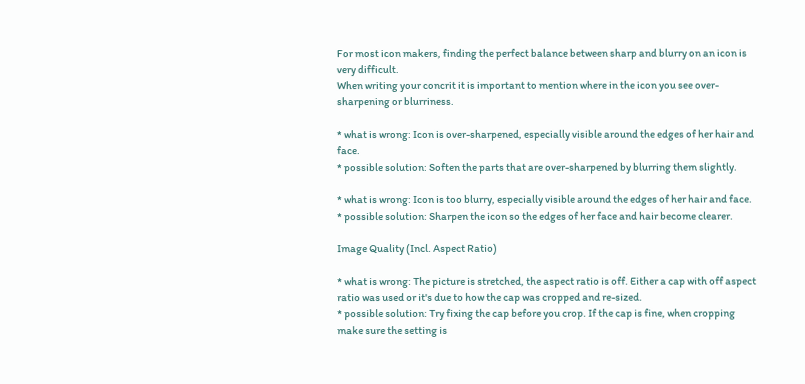For most icon makers, finding the perfect balance between sharp and blurry on an icon is very difficult.
When writing your concrit it is important to mention where in the icon you see over-sharpening or blurriness.

* what is wrong: Icon is over-sharpened, especially visible around the edges of her hair and face.
* possible solution: Soften the parts that are over-sharpened by blurring them slightly.

* what is wrong: Icon is too blurry, especially visible around the edges of her hair and face.
* possible solution: Sharpen the icon so the edges of her face and hair become clearer.

Image Quality (Incl. Aspect Ratio)

* what is wrong: The picture is stretched, the aspect ratio is off. Either a cap with off aspect ratio was used or it's due to how the cap was cropped and re-sized.
* possible solution: Try fixing the cap before you crop. If the cap is fine, when cropping make sure the setting is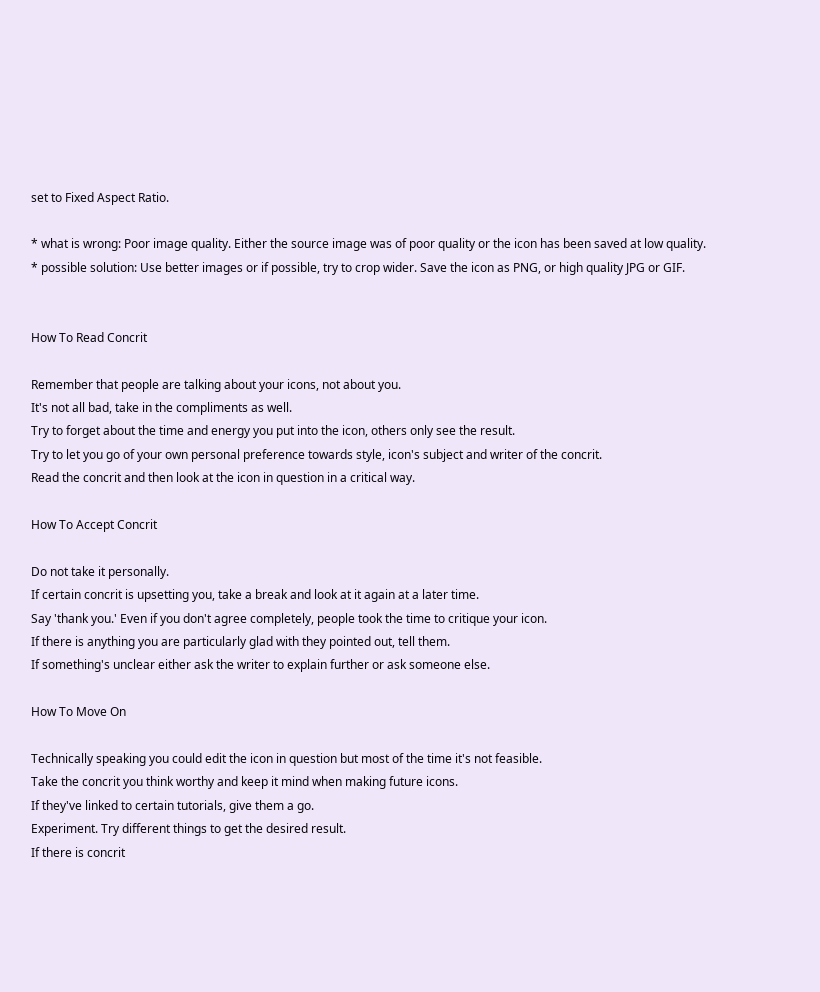set to Fixed Aspect Ratio.

* what is wrong: Poor image quality. Either the source image was of poor quality or the icon has been saved at low quality.
* possible solution: Use better images or if possible, try to crop wider. Save the icon as PNG, or high quality JPG or GIF.


How To Read Concrit

Remember that people are talking about your icons, not about you.
It's not all bad, take in the compliments as well.
Try to forget about the time and energy you put into the icon, others only see the result.
Try to let you go of your own personal preference towards style, icon's subject and writer of the concrit.
Read the concrit and then look at the icon in question in a critical way.

How To Accept Concrit

Do not take it personally.
If certain concrit is upsetting you, take a break and look at it again at a later time.
Say 'thank you.' Even if you don't agree completely, people took the time to critique your icon.
If there is anything you are particularly glad with they pointed out, tell them.
If something's unclear either ask the writer to explain further or ask someone else.

How To Move On

Technically speaking you could edit the icon in question but most of the time it's not feasible.
Take the concrit you think worthy and keep it mind when making future icons.
If they've linked to certain tutorials, give them a go.
Experiment. Try different things to get the desired result.
If there is concrit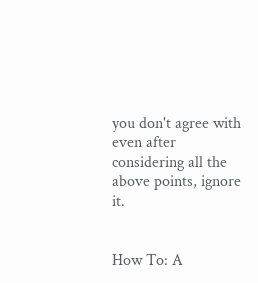you don't agree with even after considering all the above points, ignore it.


How To: A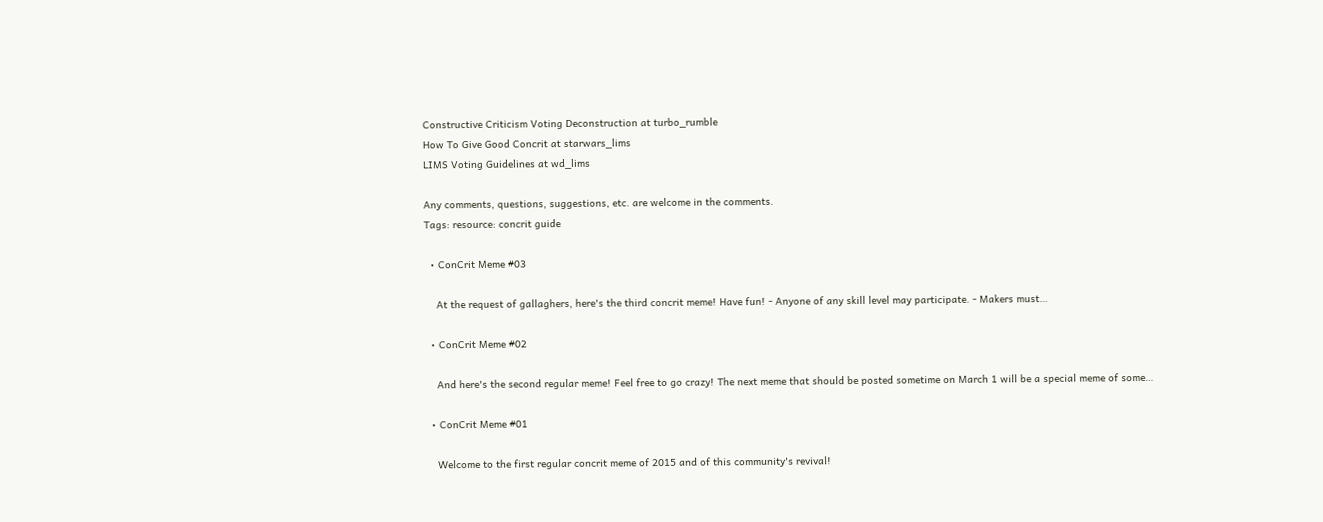Constructive Criticism Voting Deconstruction at turbo_rumble
How To Give Good Concrit at starwars_lims
LIMS Voting Guidelines at wd_lims

Any comments, questions, suggestions, etc. are welcome in the comments.
Tags: resource: concrit guide

  • ConCrit Meme #03

    At the request of gallaghers, here's the third concrit meme! Have fun! - Anyone of any skill level may participate. - Makers must…

  • ConCrit Meme #02

    And here's the second regular meme! Feel free to go crazy! The next meme that should be posted sometime on March 1 will be a special meme of some…

  • ConCrit Meme #01

    Welcome to the first regular concrit meme of 2015 and of this community's revival!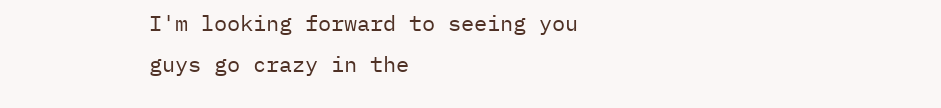I'm looking forward to seeing you guys go crazy in the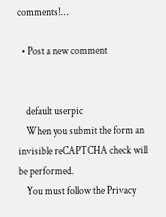comments!…

  • Post a new comment


    default userpic
    When you submit the form an invisible reCAPTCHA check will be performed.
    You must follow the Privacy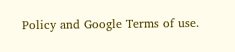Policy and Google Terms of use.